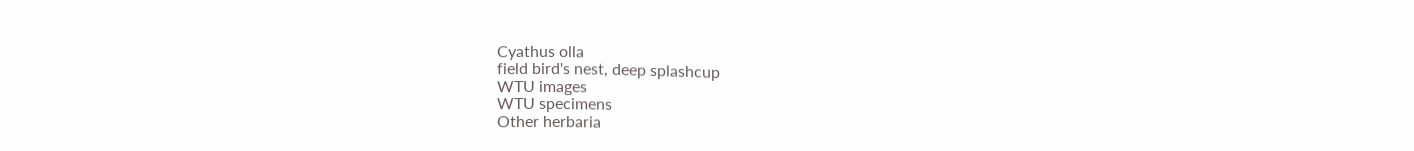Cyathus olla
field bird's nest, deep splashcup
WTU images
WTU specimens
Other herbaria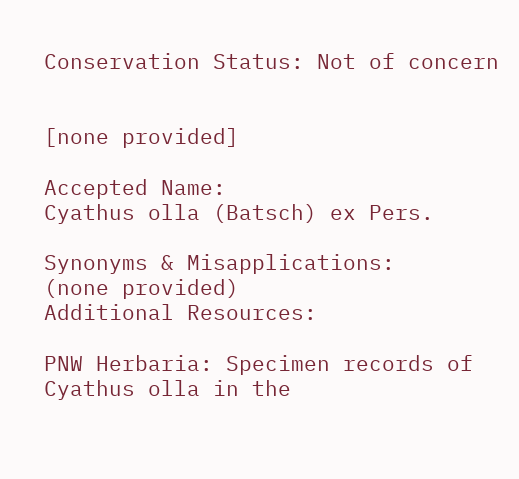Conservation Status: Not of concern


[none provided]

Accepted Name:
Cyathus olla (Batsch) ex Pers.

Synonyms & Misapplications:
(none provided)
Additional Resources:

PNW Herbaria: Specimen records of Cyathus olla in the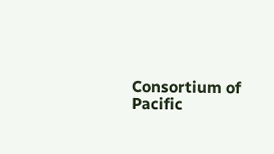Consortium of Pacific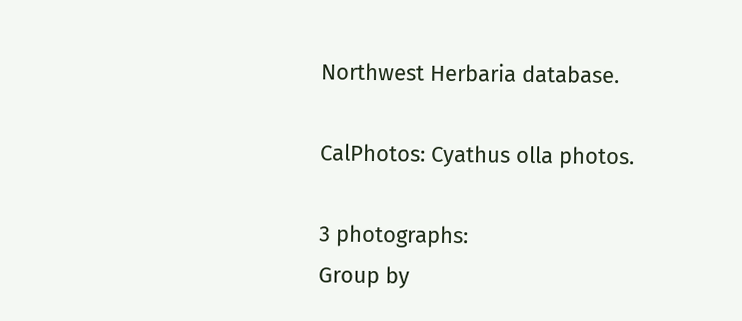Northwest Herbaria database.

CalPhotos: Cyathus olla photos.

3 photographs:
Group by